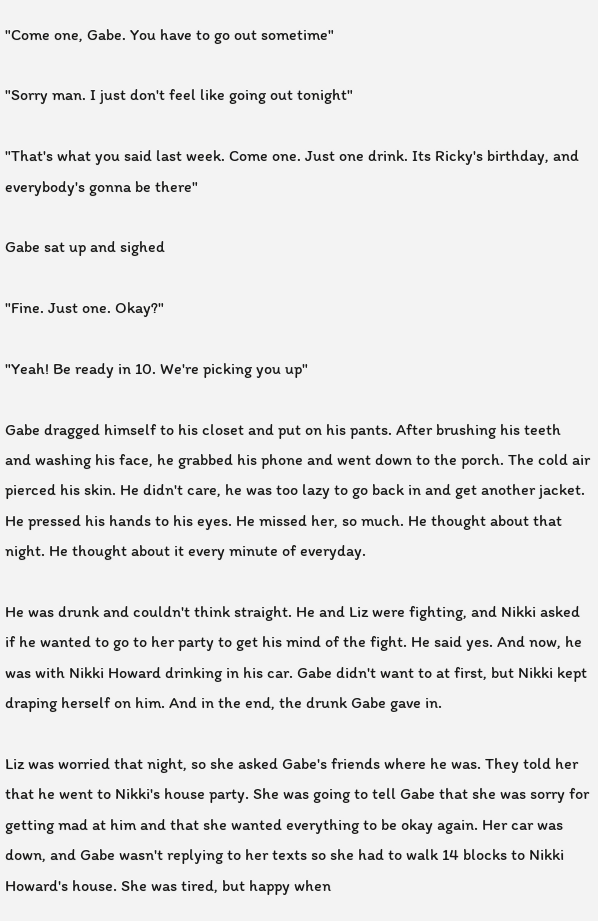"Come one, Gabe. You have to go out sometime"

"Sorry man. I just don't feel like going out tonight"

"That's what you said last week. Come one. Just one drink. Its Ricky's birthday, and everybody's gonna be there"

Gabe sat up and sighed

"Fine. Just one. Okay?"

"Yeah! Be ready in 10. We're picking you up"

Gabe dragged himself to his closet and put on his pants. After brushing his teeth and washing his face, he grabbed his phone and went down to the porch. The cold air pierced his skin. He didn't care, he was too lazy to go back in and get another jacket. He pressed his hands to his eyes. He missed her, so much. He thought about that night. He thought about it every minute of everyday.

He was drunk and couldn't think straight. He and Liz were fighting, and Nikki asked if he wanted to go to her party to get his mind of the fight. He said yes. And now, he was with Nikki Howard drinking in his car. Gabe didn't want to at first, but Nikki kept draping herself on him. And in the end, the drunk Gabe gave in.

Liz was worried that night, so she asked Gabe's friends where he was. They told her that he went to Nikki's house party. She was going to tell Gabe that she was sorry for getting mad at him and that she wanted everything to be okay again. Her car was down, and Gabe wasn't replying to her texts so she had to walk 14 blocks to Nikki Howard's house. She was tired, but happy when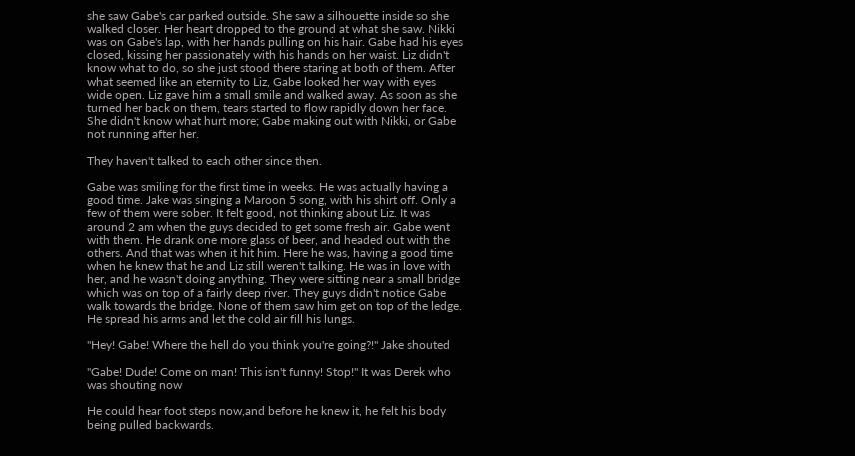she saw Gabe's car parked outside. She saw a silhouette inside so she walked closer. Her heart dropped to the ground at what she saw. Nikki was on Gabe's lap, with her hands pulling on his hair. Gabe had his eyes closed, kissing her passionately with his hands on her waist. Liz didn't know what to do, so she just stood there staring at both of them. After what seemed like an eternity to Liz, Gabe looked her way with eyes wide open. Liz gave him a small smile and walked away. As soon as she turned her back on them, tears started to flow rapidly down her face. She didn't know what hurt more; Gabe making out with Nikki, or Gabe not running after her.

They haven't talked to each other since then.

Gabe was smiling for the first time in weeks. He was actually having a good time. Jake was singing a Maroon 5 song, with his shirt off. Only a few of them were sober. It felt good, not thinking about Liz. It was around 2 am when the guys decided to get some fresh air. Gabe went with them. He drank one more glass of beer, and headed out with the others. And that was when it hit him. Here he was, having a good time when he knew that he and Liz still weren't talking. He was in love with her, and he wasn't doing anything. They were sitting near a small bridge which was on top of a fairly deep river. They guys didn't notice Gabe walk towards the bridge. None of them saw him get on top of the ledge. He spread his arms and let the cold air fill his lungs.

"Hey! Gabe! Where the hell do you think you're going?!" Jake shouted

"Gabe! Dude! Come on man! This isn't funny! Stop!" It was Derek who was shouting now

He could hear foot steps now,and before he knew it, he felt his body being pulled backwards.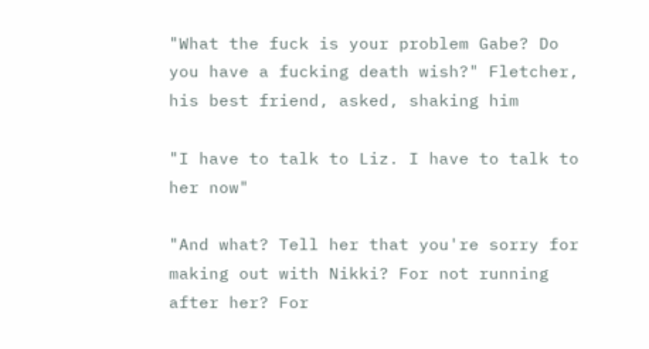"What the fuck is your problem Gabe? Do you have a fucking death wish?" Fletcher, his best friend, asked, shaking him

"I have to talk to Liz. I have to talk to her now"

"And what? Tell her that you're sorry for making out with Nikki? For not running after her? For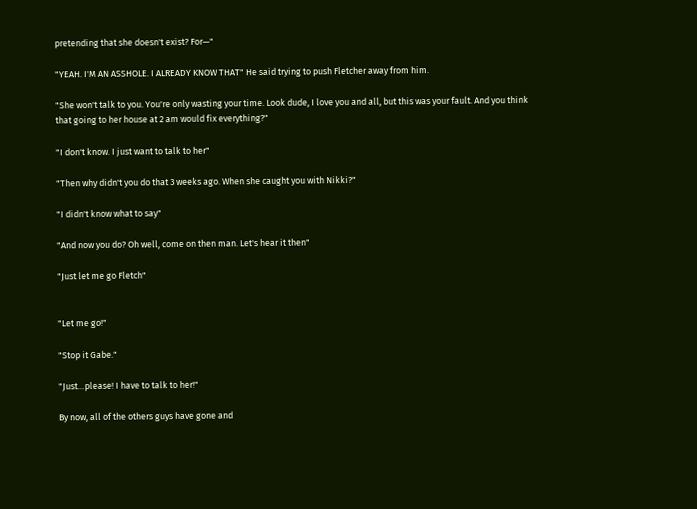pretending that she doesn't exist? For—"

"YEAH. I'M AN ASSHOLE. I ALREADY KNOW THAT" He said trying to push Fletcher away from him.

"She won't talk to you. You're only wasting your time. Look dude, I love you and all, but this was your fault. And you think that going to her house at 2 am would fix everything?"

"I don't know. I just want to talk to her"

"Then why didn't you do that 3 weeks ago. When she caught you with Nikki?"

"I didn't know what to say"

"And now you do? Oh well, come on then man. Let's hear it then"

"Just let me go Fletch"


"Let me go!"

"Stop it Gabe."

"Just…please! I have to talk to her!"

By now, all of the others guys have gone and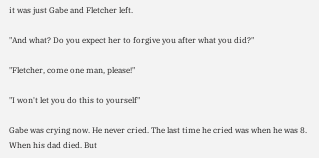it was just Gabe and Fletcher left.

"And what? Do you expect her to forgive you after what you did?"

"Fletcher, come one man, please!"

"I won't let you do this to yourself"

Gabe was crying now. He never cried. The last time he cried was when he was 8. When his dad died. But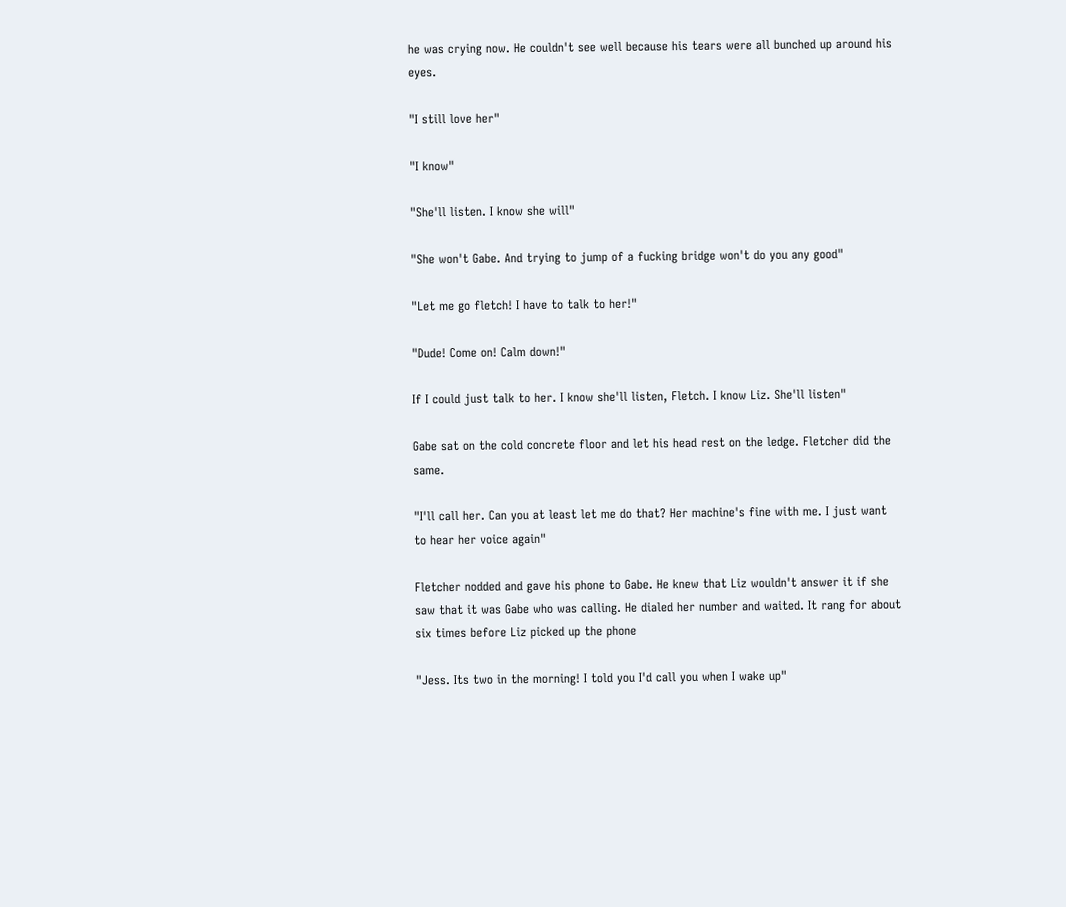he was crying now. He couldn't see well because his tears were all bunched up around his eyes.

"I still love her"

"I know"

"She'll listen. I know she will"

"She won't Gabe. And trying to jump of a fucking bridge won't do you any good"

"Let me go fletch! I have to talk to her!"

"Dude! Come on! Calm down!"

If I could just talk to her. I know she'll listen, Fletch. I know Liz. She'll listen"

Gabe sat on the cold concrete floor and let his head rest on the ledge. Fletcher did the same.

"I'll call her. Can you at least let me do that? Her machine's fine with me. I just want to hear her voice again"

Fletcher nodded and gave his phone to Gabe. He knew that Liz wouldn't answer it if she saw that it was Gabe who was calling. He dialed her number and waited. It rang for about six times before Liz picked up the phone

"Jess. Its two in the morning! I told you I'd call you when I wake up"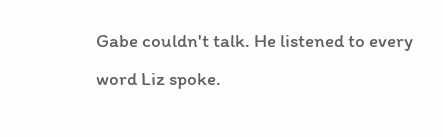Gabe couldn't talk. He listened to every word Liz spoke.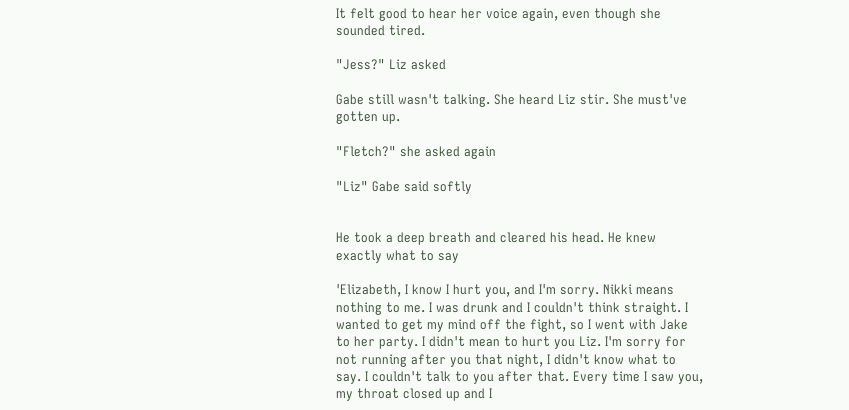It felt good to hear her voice again, even though she sounded tired.

"Jess?" Liz asked

Gabe still wasn't talking. She heard Liz stir. She must've gotten up.

"Fletch?" she asked again

"Liz" Gabe said softly


He took a deep breath and cleared his head. He knew exactly what to say

'Elizabeth, I know I hurt you, and I'm sorry. Nikki means nothing to me. I was drunk and I couldn't think straight. I wanted to get my mind off the fight, so I went with Jake to her party. I didn't mean to hurt you Liz. I'm sorry for not running after you that night, I didn't know what to say. I couldn't talk to you after that. Every time I saw you, my throat closed up and I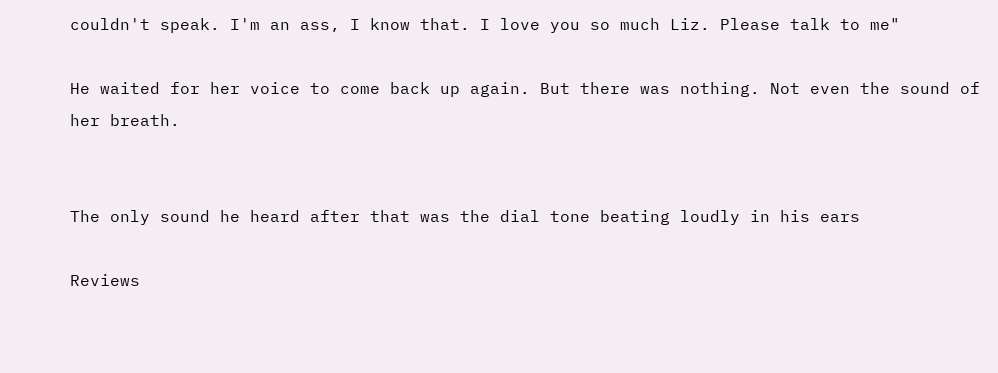couldn't speak. I'm an ass, I know that. I love you so much Liz. Please talk to me"

He waited for her voice to come back up again. But there was nothing. Not even the sound of her breath.


The only sound he heard after that was the dial tone beating loudly in his ears

Reviews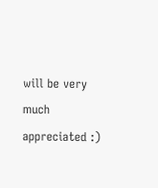will be very much appreciated :)